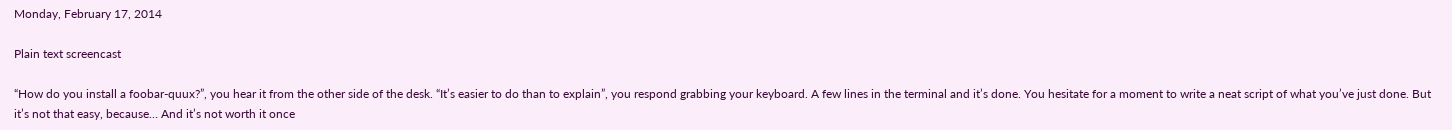Monday, February 17, 2014

Plain text screencast

“How do you install a foobar-quux?”, you hear it from the other side of the desk. “It’s easier to do than to explain”, you respond grabbing your keyboard. A few lines in the terminal and it’s done. You hesitate for a moment to write a neat script of what you’ve just done. But it’s not that easy, because… And it’s not worth it once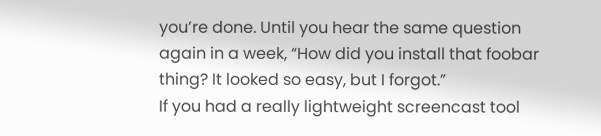you’re done. Until you hear the same question again in a week, “How did you install that foobar thing? It looked so easy, but I forgot.”
If you had a really lightweight screencast tool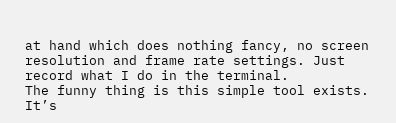at hand which does nothing fancy, no screen resolution and frame rate settings. Just record what I do in the terminal.
The funny thing is this simple tool exists. It’s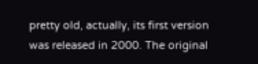pretty old, actually, its first version was released in 2000. The original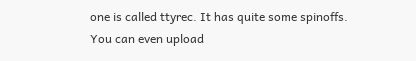one is called ttyrec. It has quite some spinoffs. You can even upload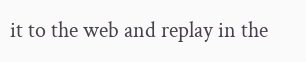it to the web and replay in the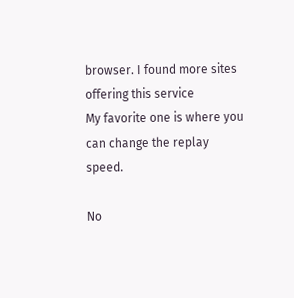browser. I found more sites offering this service
My favorite one is where you can change the replay speed.

No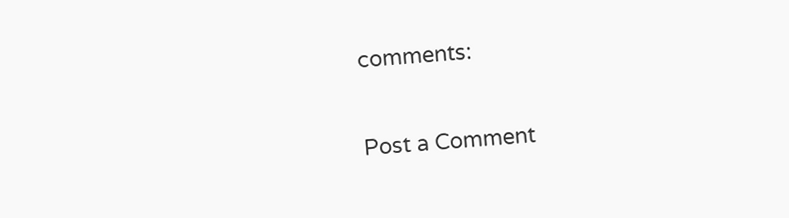comments:

Post a Comment